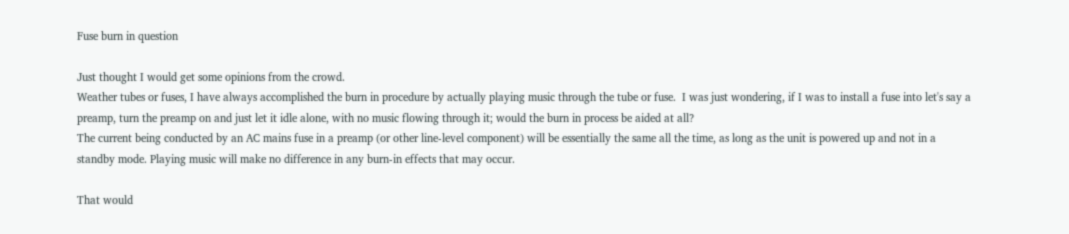Fuse burn in question

Just thought I would get some opinions from the crowd.
Weather tubes or fuses, I have always accomplished the burn in procedure by actually playing music through the tube or fuse.  I was just wondering, if I was to install a fuse into let's say a preamp, turn the preamp on and just let it idle alone, with no music flowing through it; would the burn in process be aided at all?
The current being conducted by an AC mains fuse in a preamp (or other line-level component) will be essentially the same all the time, as long as the unit is powered up and not in a standby mode. Playing music will make no difference in any burn-in effects that may occur.

That would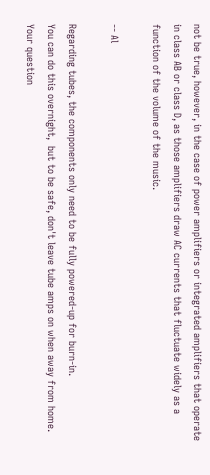not be true, however, in the case of power amplifiers or integrated amplifiers that operate in class AB or class D, as those amplifiers draw AC currents that fluctuate widely as a function of the volume of the music.

-- Al

Regarding tubes, the components only need to be fully powered-up for burn-in.
You can do this overnight,  but to be safe, don't leave tube amps on when away from home.
Your question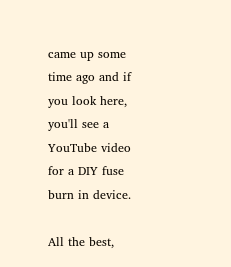came up some time ago and if you look here, you'll see a YouTube video for a DIY fuse burn in device.

All the best,